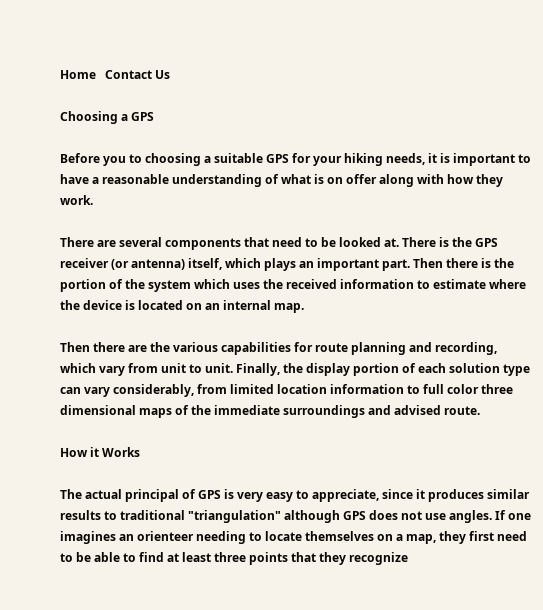Home   Contact Us

Choosing a GPS

Before you to choosing a suitable GPS for your hiking needs, it is important to have a reasonable understanding of what is on offer along with how they work.

There are several components that need to be looked at. There is the GPS receiver (or antenna) itself, which plays an important part. Then there is the portion of the system which uses the received information to estimate where the device is located on an internal map.

Then there are the various capabilities for route planning and recording, which vary from unit to unit. Finally, the display portion of each solution type can vary considerably, from limited location information to full color three dimensional maps of the immediate surroundings and advised route.

How it Works

The actual principal of GPS is very easy to appreciate, since it produces similar results to traditional "triangulation" although GPS does not use angles. If one imagines an orienteer needing to locate themselves on a map, they first need to be able to find at least three points that they recognize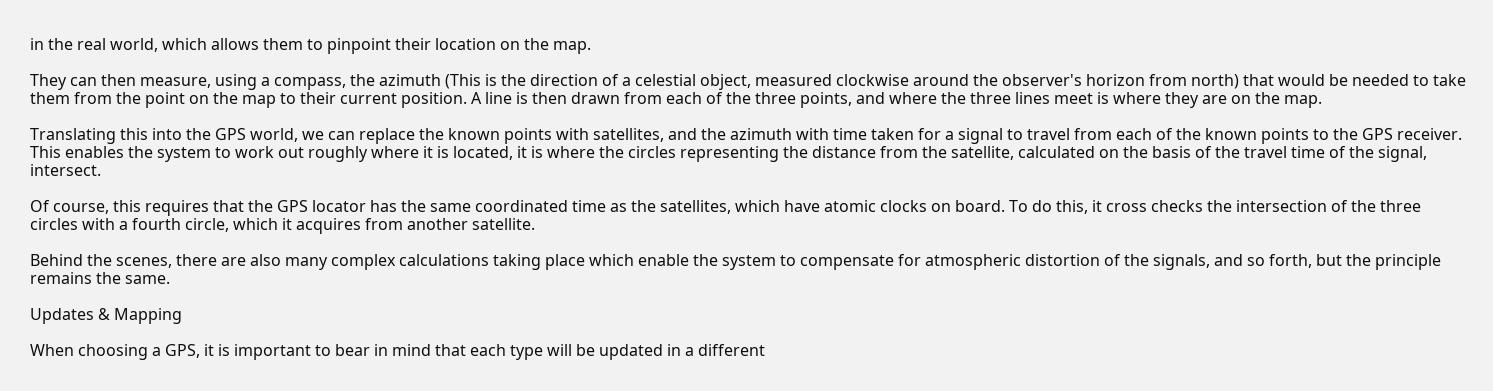in the real world, which allows them to pinpoint their location on the map.

They can then measure, using a compass, the azimuth (This is the direction of a celestial object, measured clockwise around the observer's horizon from north) that would be needed to take them from the point on the map to their current position. A line is then drawn from each of the three points, and where the three lines meet is where they are on the map.

Translating this into the GPS world, we can replace the known points with satellites, and the azimuth with time taken for a signal to travel from each of the known points to the GPS receiver. This enables the system to work out roughly where it is located, it is where the circles representing the distance from the satellite, calculated on the basis of the travel time of the signal, intersect.

Of course, this requires that the GPS locator has the same coordinated time as the satellites, which have atomic clocks on board. To do this, it cross checks the intersection of the three circles with a fourth circle, which it acquires from another satellite.

Behind the scenes, there are also many complex calculations taking place which enable the system to compensate for atmospheric distortion of the signals, and so forth, but the principle remains the same.

Updates & Mapping

When choosing a GPS, it is important to bear in mind that each type will be updated in a different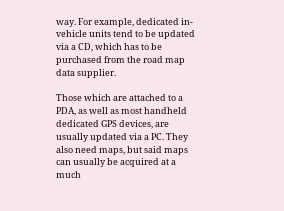way. For example, dedicated in-vehicle units tend to be updated via a CD, which has to be purchased from the road map data supplier.

Those which are attached to a PDA, as well as most handheld dedicated GPS devices, are usually updated via a PC. They also need maps, but said maps can usually be acquired at a much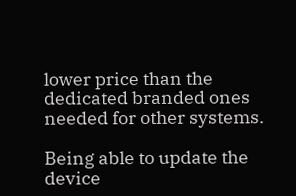lower price than the dedicated branded ones needed for other systems.

Being able to update the device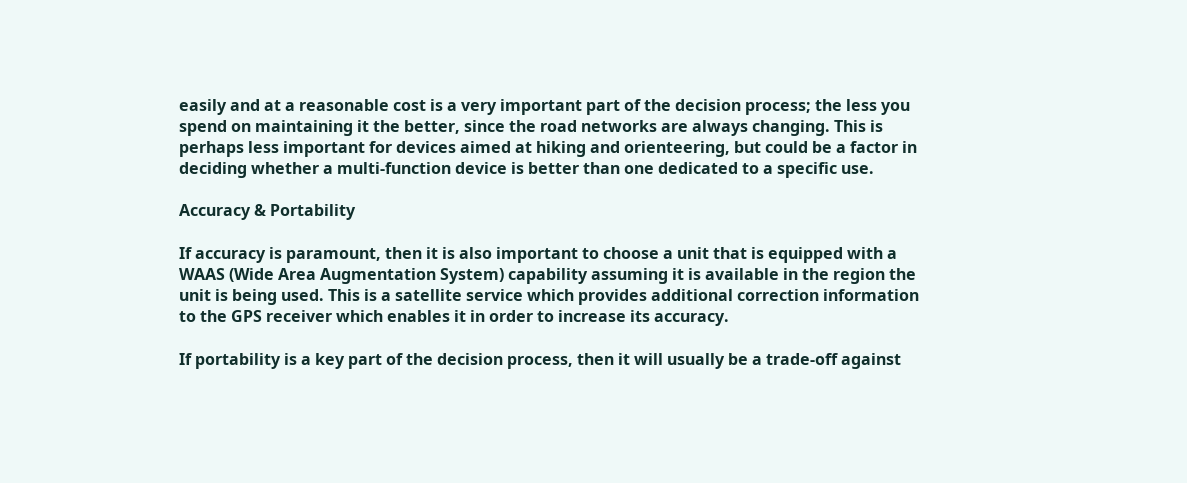easily and at a reasonable cost is a very important part of the decision process; the less you spend on maintaining it the better, since the road networks are always changing. This is perhaps less important for devices aimed at hiking and orienteering, but could be a factor in deciding whether a multi-function device is better than one dedicated to a specific use.

Accuracy & Portability

If accuracy is paramount, then it is also important to choose a unit that is equipped with a WAAS (Wide Area Augmentation System) capability assuming it is available in the region the unit is being used. This is a satellite service which provides additional correction information to the GPS receiver which enables it in order to increase its accuracy.

If portability is a key part of the decision process, then it will usually be a trade-off against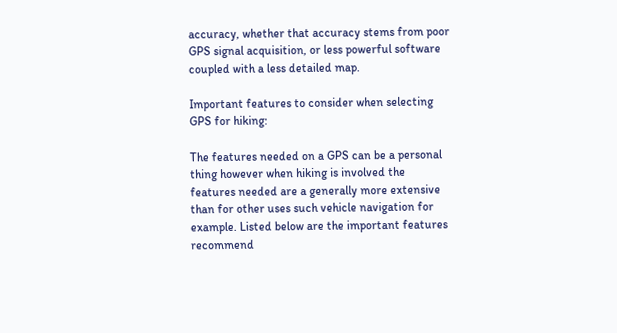accuracy, whether that accuracy stems from poor GPS signal acquisition, or less powerful software coupled with a less detailed map.

Important features to consider when selecting GPS for hiking:

The features needed on a GPS can be a personal thing however when hiking is involved the features needed are a generally more extensive than for other uses such vehicle navigation for example. Listed below are the important features recommend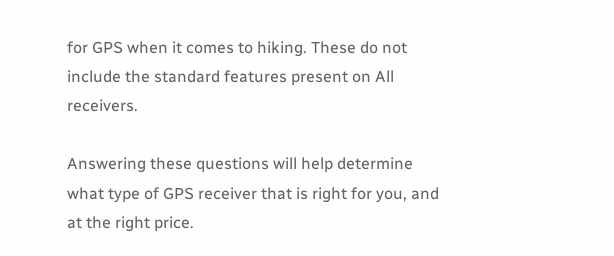for GPS when it comes to hiking. These do not include the standard features present on All receivers.

Answering these questions will help determine what type of GPS receiver that is right for you, and at the right price.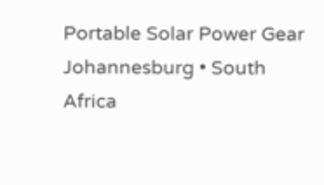Portable Solar Power Gear
Johannesburg • South Africa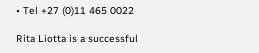• Tel +27 (0)11 465 0022

Rita Liotta is a successful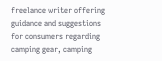freelance writer offering guidance and suggestions for consumers regarding camping gear, camping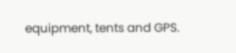equipment, tents and GPS.